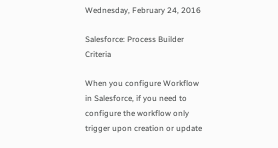Wednesday, February 24, 2016

Salesforce: Process Builder Criteria

When you configure Workflow in Salesforce, if you need to configure the workflow only trigger upon creation or update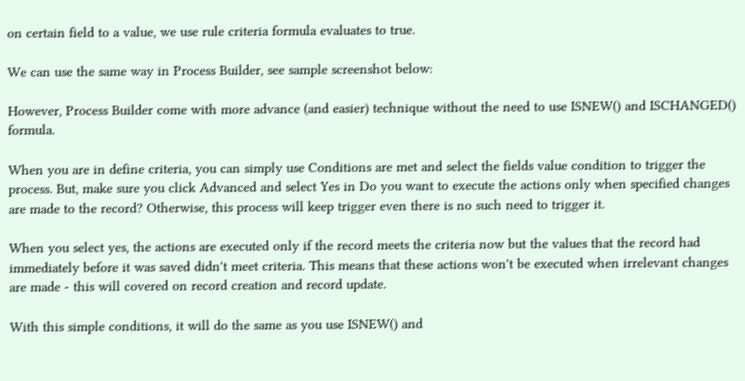on certain field to a value, we use rule criteria formula evaluates to true.

We can use the same way in Process Builder, see sample screenshot below:

However, Process Builder come with more advance (and easier) technique without the need to use ISNEW() and ISCHANGED() formula.

When you are in define criteria, you can simply use Conditions are met and select the fields value condition to trigger the process. But, make sure you click Advanced and select Yes in Do you want to execute the actions only when specified changes are made to the record? Otherwise, this process will keep trigger even there is no such need to trigger it.

When you select yes, the actions are executed only if the record meets the criteria now but the values that the record had immediately before it was saved didn't meet criteria. This means that these actions won't be executed when irrelevant changes are made - this will covered on record creation and record update.

With this simple conditions, it will do the same as you use ISNEW() and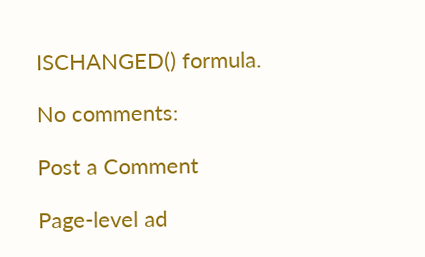ISCHANGED() formula.

No comments:

Post a Comment

Page-level ad